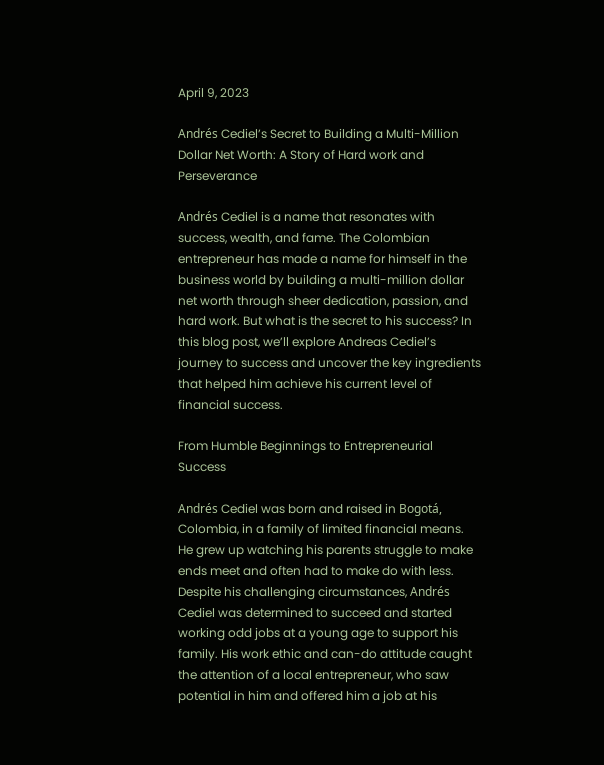April 9, 2023

Andrés Cediel’s Secret to Building a Multi-Million Dollar Net Worth: A Story of Hard work and Perseverance

Andrés Cediel is a name that resonates with success, wealth, and fame. The Colombian entrepreneur has made a name for himself in the business world by building a multi-million dollar net worth through sheer dedication, passion, and hard work. But what is the secret to his success? In this blog post, we’ll explore Andreas Cediel’s journey to success and uncover the key ingredients that helped him achieve his current level of financial success.

From Humble Beginnings to Entrepreneurial Success

Andrés Cediel was born and raised in Bogotá, Colombia, in a family of limited financial means. He grew up watching his parents struggle to make ends meet and often had to make do with less. Despite his challenging circumstances, Andrés Cediel was determined to succeed and started working odd jobs at a young age to support his family. His work ethic and can-do attitude caught the attention of a local entrepreneur, who saw potential in him and offered him a job at his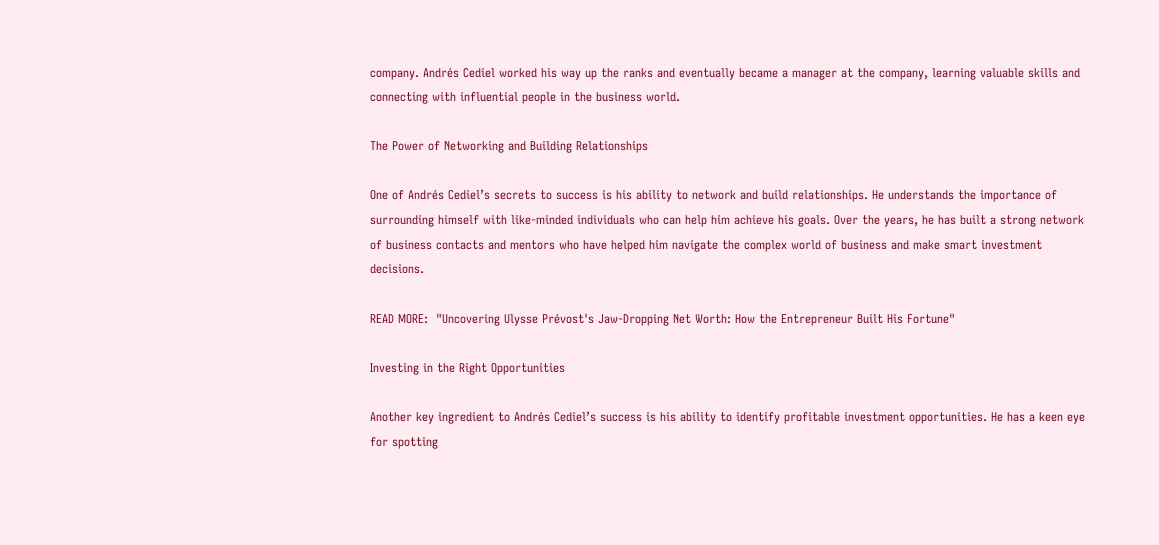company. Andrés Cediel worked his way up the ranks and eventually became a manager at the company, learning valuable skills and connecting with influential people in the business world.

The Power of Networking and Building Relationships

One of Andrés Cediel’s secrets to success is his ability to network and build relationships. He understands the importance of surrounding himself with like-minded individuals who can help him achieve his goals. Over the years, he has built a strong network of business contacts and mentors who have helped him navigate the complex world of business and make smart investment decisions.

READ MORE:  "Uncovering Ulysse Prévost's Jaw-Dropping Net Worth: How the Entrepreneur Built His Fortune"

Investing in the Right Opportunities

Another key ingredient to Andrés Cediel’s success is his ability to identify profitable investment opportunities. He has a keen eye for spotting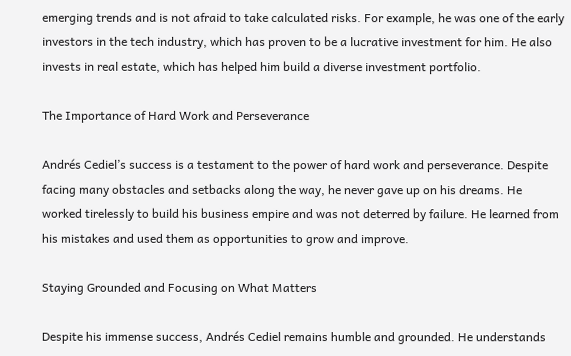emerging trends and is not afraid to take calculated risks. For example, he was one of the early investors in the tech industry, which has proven to be a lucrative investment for him. He also invests in real estate, which has helped him build a diverse investment portfolio.

The Importance of Hard Work and Perseverance

Andrés Cediel’s success is a testament to the power of hard work and perseverance. Despite facing many obstacles and setbacks along the way, he never gave up on his dreams. He worked tirelessly to build his business empire and was not deterred by failure. He learned from his mistakes and used them as opportunities to grow and improve.

Staying Grounded and Focusing on What Matters

Despite his immense success, Andrés Cediel remains humble and grounded. He understands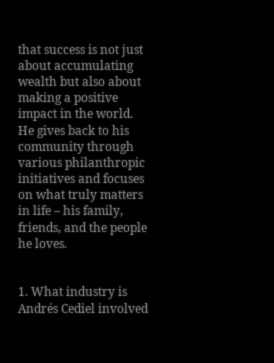that success is not just about accumulating wealth but also about making a positive impact in the world. He gives back to his community through various philanthropic initiatives and focuses on what truly matters in life – his family, friends, and the people he loves.


1. What industry is Andrés Cediel involved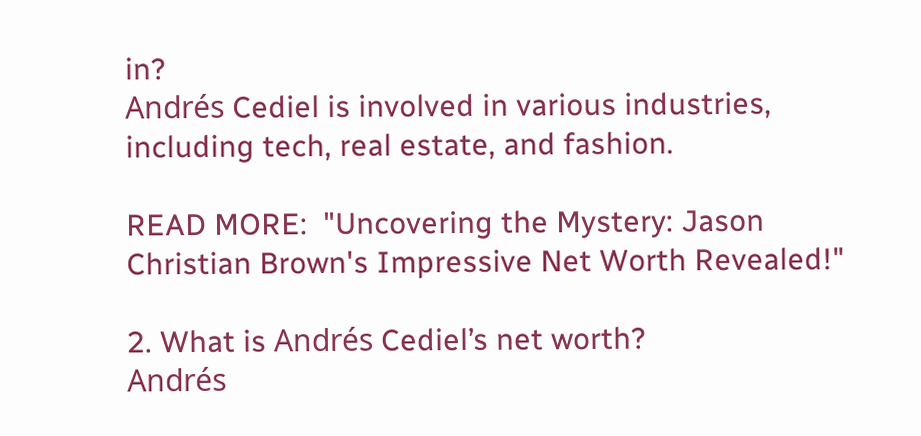in?
Andrés Cediel is involved in various industries, including tech, real estate, and fashion.

READ MORE:  "Uncovering the Mystery: Jason Christian Brown's Impressive Net Worth Revealed!"

2. What is Andrés Cediel’s net worth?
Andrés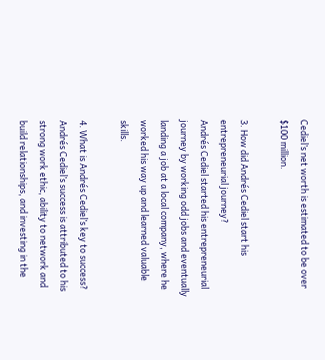Cediel’s net worth is estimated to be over $100 million.

3. How did Andrés Cediel start his entrepreneurial journey?
Andrés Cediel started his entrepreneurial journey by working odd jobs and eventually landing a job at a local company, where he worked his way up and learned valuable skills.

4. What is Andrés Cediel’s key to success?
Andrés Cediel’s success is attributed to his strong work ethic, ability to network and build relationships, and investing in the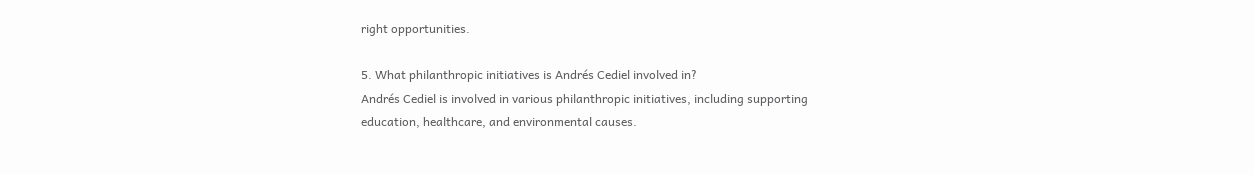right opportunities.

5. What philanthropic initiatives is Andrés Cediel involved in?
Andrés Cediel is involved in various philanthropic initiatives, including supporting education, healthcare, and environmental causes.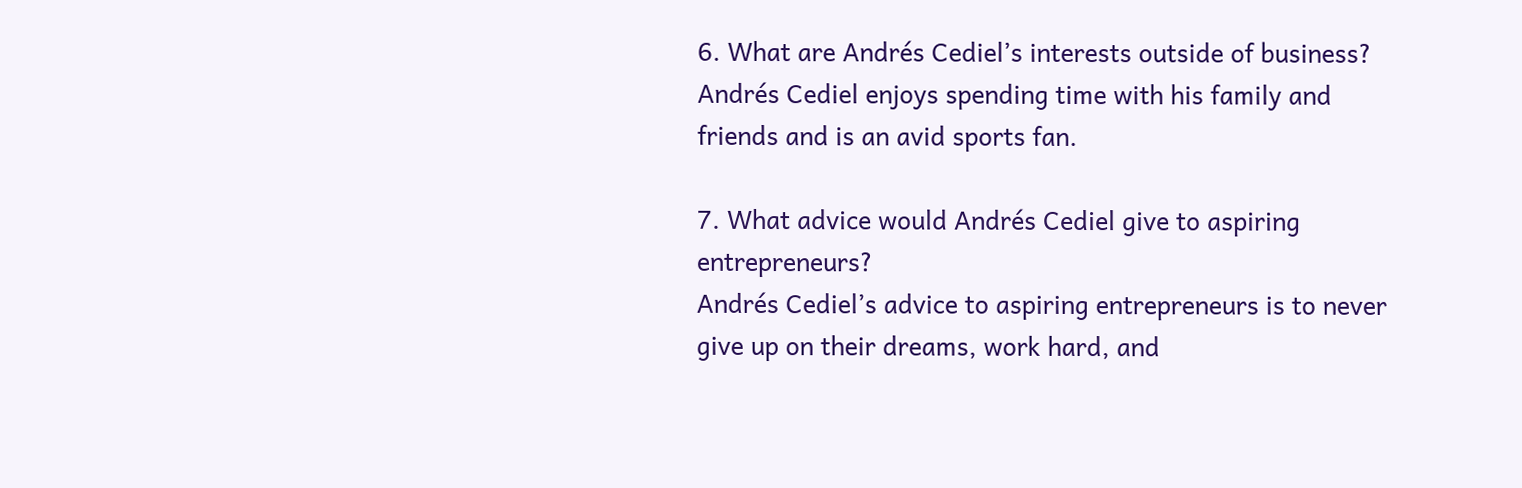6. What are Andrés Cediel’s interests outside of business?
Andrés Cediel enjoys spending time with his family and friends and is an avid sports fan.

7. What advice would Andrés Cediel give to aspiring entrepreneurs?
Andrés Cediel’s advice to aspiring entrepreneurs is to never give up on their dreams, work hard, and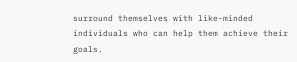surround themselves with like-minded individuals who can help them achieve their goals.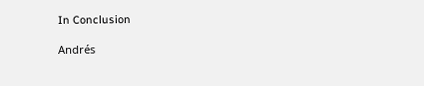In Conclusion

Andrés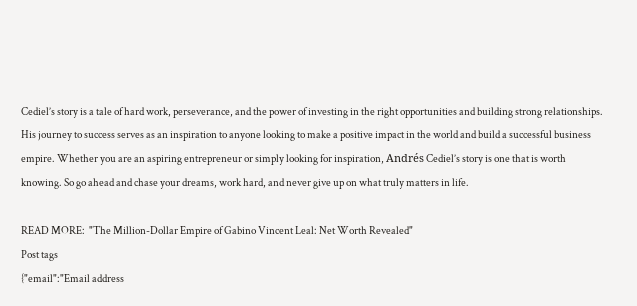Cediel’s story is a tale of hard work, perseverance, and the power of investing in the right opportunities and building strong relationships. His journey to success serves as an inspiration to anyone looking to make a positive impact in the world and build a successful business empire. Whether you are an aspiring entrepreneur or simply looking for inspiration, Andrés Cediel’s story is one that is worth knowing. So go ahead and chase your dreams, work hard, and never give up on what truly matters in life.

READ MORE:  "The Million-Dollar Empire of Gabino Vincent Leal: Net Worth Revealed"
Post tags
{"email":"Email address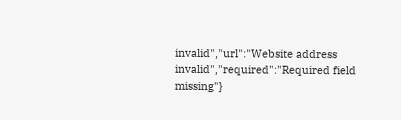invalid","url":"Website address invalid","required":"Required field missing"}